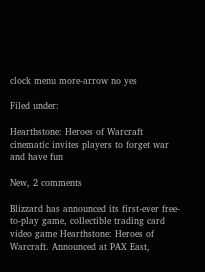clock menu more-arrow no yes

Filed under:

Hearthstone: Heroes of Warcraft cinematic invites players to forget war and have fun

New, 2 comments

Blizzard has announced its first-ever free-to-play game, collectible trading card video game Hearthstone: Heroes of Warcraft. Announced at PAX East,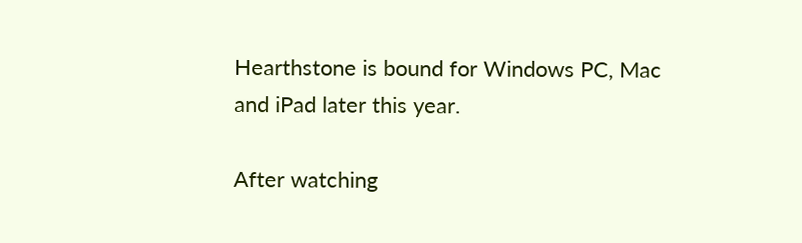Hearthstone is bound for Windows PC, Mac and iPad later this year.

After watching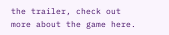the trailer, check out more about the game here.